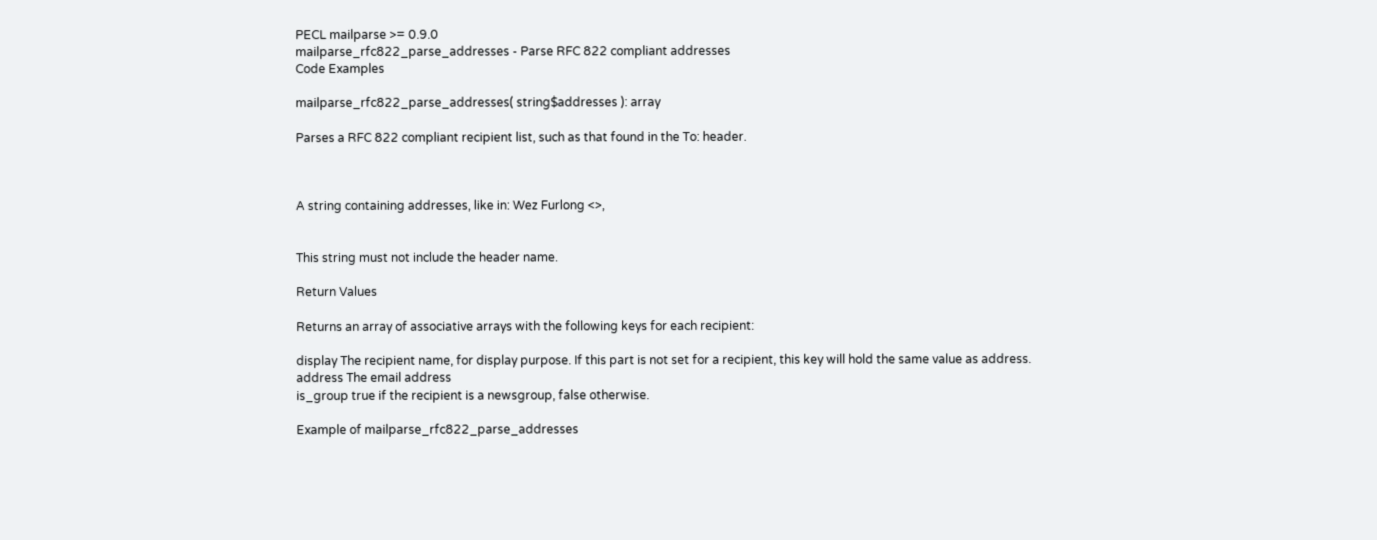PECL mailparse >= 0.9.0
mailparse_rfc822_parse_addresses - Parse RFC 822 compliant addresses
Code Examples

mailparse_rfc822_parse_addresses( string$addresses ): array

Parses a RFC 822 compliant recipient list, such as that found in the To: header.



A string containing addresses, like in: Wez Furlong <>,


This string must not include the header name.

Return Values

Returns an array of associative arrays with the following keys for each recipient:

display The recipient name, for display purpose. If this part is not set for a recipient, this key will hold the same value as address.
address The email address
is_group true if the recipient is a newsgroup, false otherwise.

Example of mailparse_rfc822_parse_addresses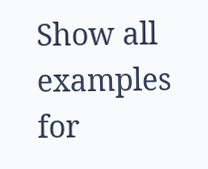Show all examples for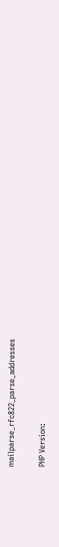mailparse_rfc822_parse_addresses

PHP Version: